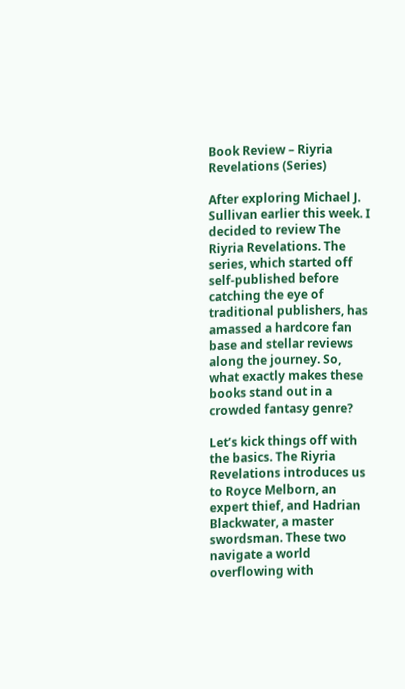Book Review – Riyria Revelations (Series)

After exploring Michael J. Sullivan earlier this week. I decided to review The Riyria Revelations. The series, which started off self-published before catching the eye of traditional publishers, has amassed a hardcore fan base and stellar reviews along the journey. So, what exactly makes these books stand out in a crowded fantasy genre?

Let’s kick things off with the basics. The Riyria Revelations introduces us to Royce Melborn, an expert thief, and Hadrian Blackwater, a master swordsman. These two navigate a world overflowing with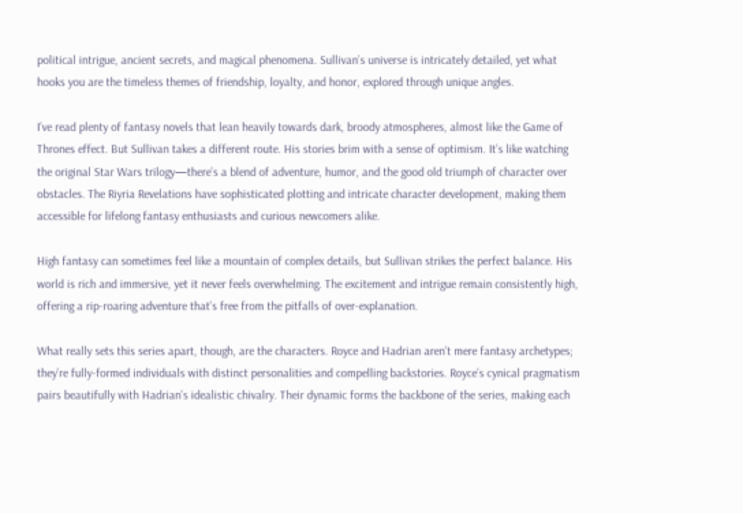political intrigue, ancient secrets, and magical phenomena. Sullivan’s universe is intricately detailed, yet what hooks you are the timeless themes of friendship, loyalty, and honor, explored through unique angles.

I’ve read plenty of fantasy novels that lean heavily towards dark, broody atmospheres, almost like the Game of Thrones effect. But Sullivan takes a different route. His stories brim with a sense of optimism. It’s like watching the original Star Wars trilogy—there’s a blend of adventure, humor, and the good old triumph of character over obstacles. The Riyria Revelations have sophisticated plotting and intricate character development, making them accessible for lifelong fantasy enthusiasts and curious newcomers alike.

High fantasy can sometimes feel like a mountain of complex details, but Sullivan strikes the perfect balance. His world is rich and immersive, yet it never feels overwhelming. The excitement and intrigue remain consistently high, offering a rip-roaring adventure that’s free from the pitfalls of over-explanation.

What really sets this series apart, though, are the characters. Royce and Hadrian aren’t mere fantasy archetypes; they’re fully-formed individuals with distinct personalities and compelling backstories. Royce’s cynical pragmatism pairs beautifully with Hadrian’s idealistic chivalry. Their dynamic forms the backbone of the series, making each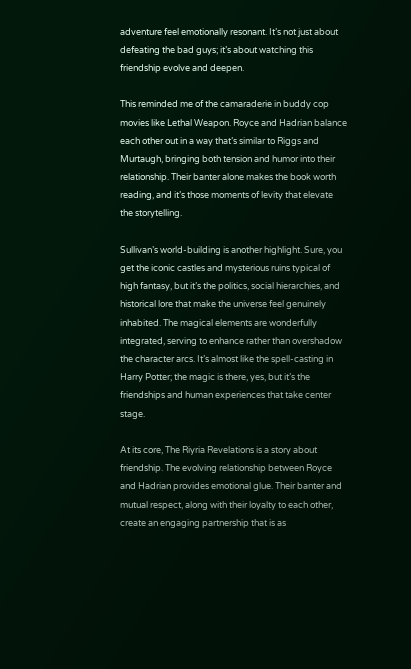adventure feel emotionally resonant. It’s not just about defeating the bad guys; it’s about watching this friendship evolve and deepen.

This reminded me of the camaraderie in buddy cop movies like Lethal Weapon. Royce and Hadrian balance each other out in a way that’s similar to Riggs and Murtaugh, bringing both tension and humor into their relationship. Their banter alone makes the book worth reading, and it’s those moments of levity that elevate the storytelling.

Sullivan’s world-building is another highlight. Sure, you get the iconic castles and mysterious ruins typical of high fantasy, but it’s the politics, social hierarchies, and historical lore that make the universe feel genuinely inhabited. The magical elements are wonderfully integrated, serving to enhance rather than overshadow the character arcs. It’s almost like the spell-casting in Harry Potter; the magic is there, yes, but it’s the friendships and human experiences that take center stage.

At its core, The Riyria Revelations is a story about friendship. The evolving relationship between Royce and Hadrian provides emotional glue. Their banter and mutual respect, along with their loyalty to each other, create an engaging partnership that is as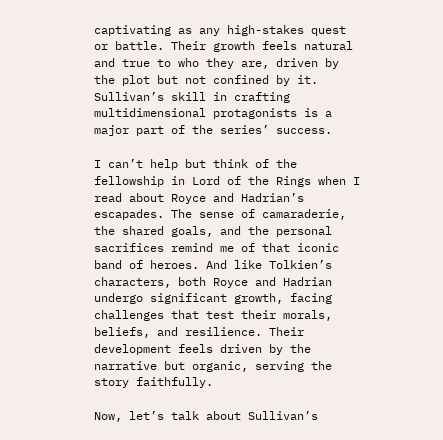captivating as any high-stakes quest or battle. Their growth feels natural and true to who they are, driven by the plot but not confined by it. Sullivan’s skill in crafting multidimensional protagonists is a major part of the series’ success.

I can’t help but think of the fellowship in Lord of the Rings when I read about Royce and Hadrian’s escapades. The sense of camaraderie, the shared goals, and the personal sacrifices remind me of that iconic band of heroes. And like Tolkien’s characters, both Royce and Hadrian undergo significant growth, facing challenges that test their morals, beliefs, and resilience. Their development feels driven by the narrative but organic, serving the story faithfully.

Now, let’s talk about Sullivan’s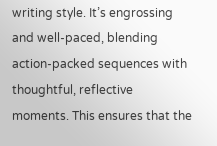writing style. It’s engrossing and well-paced, blending action-packed sequences with thoughtful, reflective moments. This ensures that the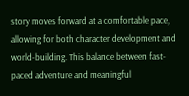story moves forward at a comfortable pace, allowing for both character development and world-building. This balance between fast-paced adventure and meaningful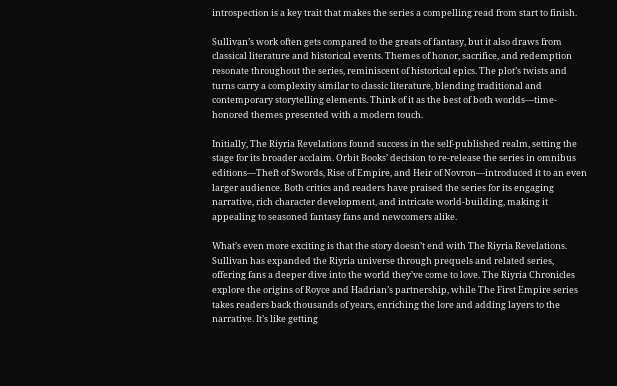introspection is a key trait that makes the series a compelling read from start to finish.

Sullivan’s work often gets compared to the greats of fantasy, but it also draws from classical literature and historical events. Themes of honor, sacrifice, and redemption resonate throughout the series, reminiscent of historical epics. The plot’s twists and turns carry a complexity similar to classic literature, blending traditional and contemporary storytelling elements. Think of it as the best of both worlds—time-honored themes presented with a modern touch.

Initially, The Riyria Revelations found success in the self-published realm, setting the stage for its broader acclaim. Orbit Books’ decision to re-release the series in omnibus editions—Theft of Swords, Rise of Empire, and Heir of Novron—introduced it to an even larger audience. Both critics and readers have praised the series for its engaging narrative, rich character development, and intricate world-building, making it appealing to seasoned fantasy fans and newcomers alike.

What’s even more exciting is that the story doesn’t end with The Riyria Revelations. Sullivan has expanded the Riyria universe through prequels and related series, offering fans a deeper dive into the world they’ve come to love. The Riyria Chronicles explore the origins of Royce and Hadrian’s partnership, while The First Empire series takes readers back thousands of years, enriching the lore and adding layers to the narrative. It’s like getting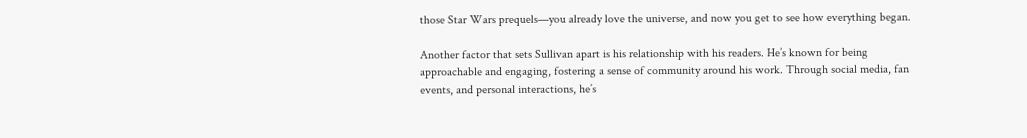those Star Wars prequels—you already love the universe, and now you get to see how everything began.

Another factor that sets Sullivan apart is his relationship with his readers. He’s known for being approachable and engaging, fostering a sense of community around his work. Through social media, fan events, and personal interactions, he’s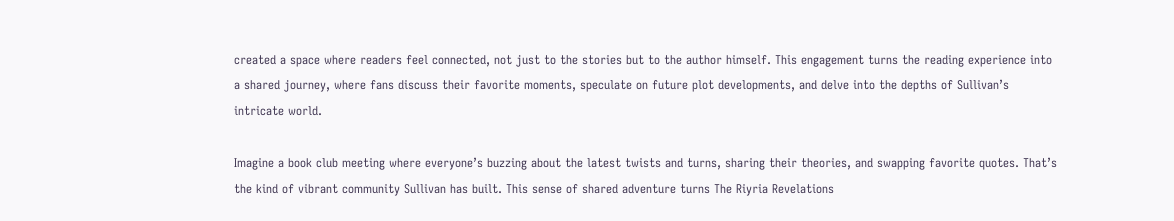created a space where readers feel connected, not just to the stories but to the author himself. This engagement turns the reading experience into a shared journey, where fans discuss their favorite moments, speculate on future plot developments, and delve into the depths of Sullivan’s intricate world.

Imagine a book club meeting where everyone’s buzzing about the latest twists and turns, sharing their theories, and swapping favorite quotes. That’s the kind of vibrant community Sullivan has built. This sense of shared adventure turns The Riyria Revelations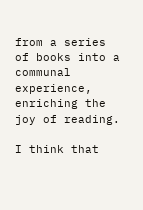from a series of books into a communal experience, enriching the joy of reading.

I think that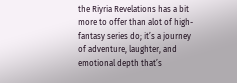the Riyria Revelations has a bit more to offer than alot of high-fantasy series do; it’s a journey of adventure, laughter, and emotional depth that’s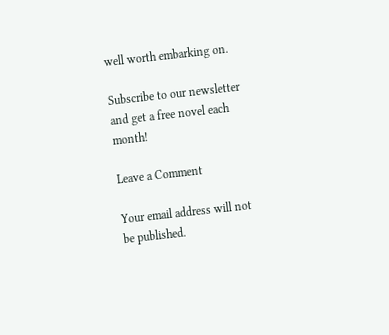well worth embarking on.

Subscribe to our newsletter and get a free novel each month!

Leave a Comment

Your email address will not be published.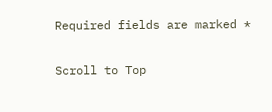Required fields are marked *

Scroll to Top